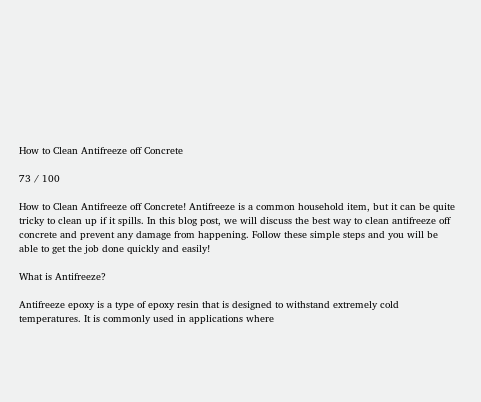How to Clean Antifreeze off Concrete

73 / 100

How to Clean Antifreeze off Concrete! Antifreeze is a common household item, but it can be quite tricky to clean up if it spills. In this blog post, we will discuss the best way to clean antifreeze off concrete and prevent any damage from happening. Follow these simple steps and you will be able to get the job done quickly and easily!

What is Antifreeze?

Antifreeze epoxy is a type of epoxy resin that is designed to withstand extremely cold temperatures. It is commonly used in applications where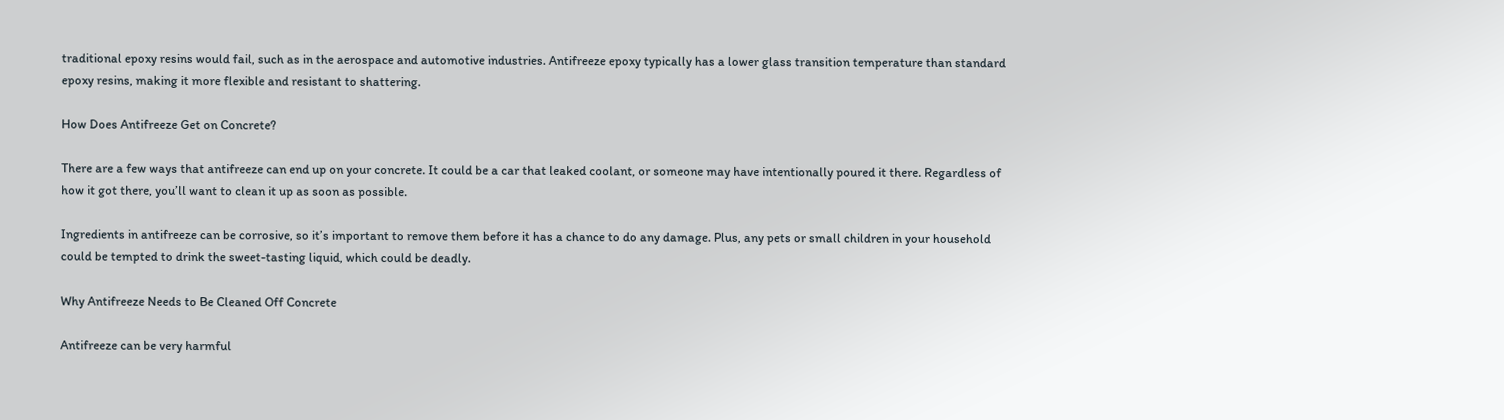traditional epoxy resins would fail, such as in the aerospace and automotive industries. Antifreeze epoxy typically has a lower glass transition temperature than standard epoxy resins, making it more flexible and resistant to shattering.

How Does Antifreeze Get on Concrete?

There are a few ways that antifreeze can end up on your concrete. It could be a car that leaked coolant, or someone may have intentionally poured it there. Regardless of how it got there, you’ll want to clean it up as soon as possible.

Ingredients in antifreeze can be corrosive, so it’s important to remove them before it has a chance to do any damage. Plus, any pets or small children in your household could be tempted to drink the sweet-tasting liquid, which could be deadly.

Why Antifreeze Needs to Be Cleaned Off Concrete

Antifreeze can be very harmful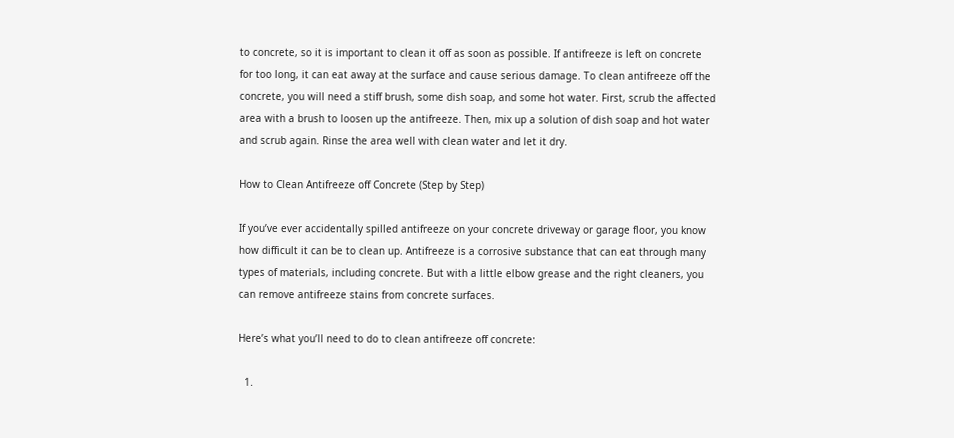to concrete, so it is important to clean it off as soon as possible. If antifreeze is left on concrete for too long, it can eat away at the surface and cause serious damage. To clean antifreeze off the concrete, you will need a stiff brush, some dish soap, and some hot water. First, scrub the affected area with a brush to loosen up the antifreeze. Then, mix up a solution of dish soap and hot water and scrub again. Rinse the area well with clean water and let it dry.

How to Clean Antifreeze off Concrete (Step by Step)

If you’ve ever accidentally spilled antifreeze on your concrete driveway or garage floor, you know how difficult it can be to clean up. Antifreeze is a corrosive substance that can eat through many types of materials, including concrete. But with a little elbow grease and the right cleaners, you can remove antifreeze stains from concrete surfaces.

Here’s what you’ll need to do to clean antifreeze off concrete:

  1.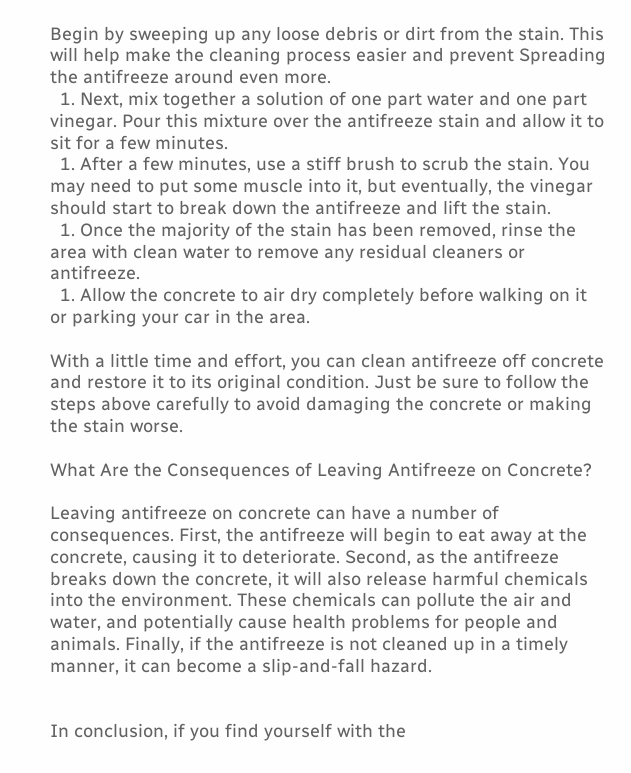Begin by sweeping up any loose debris or dirt from the stain. This will help make the cleaning process easier and prevent Spreading the antifreeze around even more.
  1. Next, mix together a solution of one part water and one part vinegar. Pour this mixture over the antifreeze stain and allow it to sit for a few minutes.
  1. After a few minutes, use a stiff brush to scrub the stain. You may need to put some muscle into it, but eventually, the vinegar should start to break down the antifreeze and lift the stain.
  1. Once the majority of the stain has been removed, rinse the area with clean water to remove any residual cleaners or antifreeze.
  1. Allow the concrete to air dry completely before walking on it or parking your car in the area.

With a little time and effort, you can clean antifreeze off concrete and restore it to its original condition. Just be sure to follow the steps above carefully to avoid damaging the concrete or making the stain worse.

What Are the Consequences of Leaving Antifreeze on Concrete?

Leaving antifreeze on concrete can have a number of consequences. First, the antifreeze will begin to eat away at the concrete, causing it to deteriorate. Second, as the antifreeze breaks down the concrete, it will also release harmful chemicals into the environment. These chemicals can pollute the air and water, and potentially cause health problems for people and animals. Finally, if the antifreeze is not cleaned up in a timely manner, it can become a slip-and-fall hazard.


In conclusion, if you find yourself with the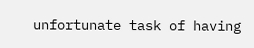unfortunate task of having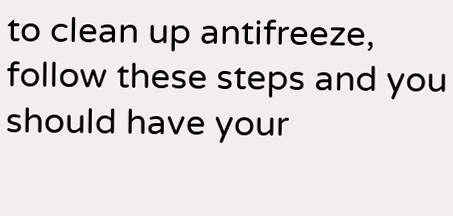to clean up antifreeze, follow these steps and you should have your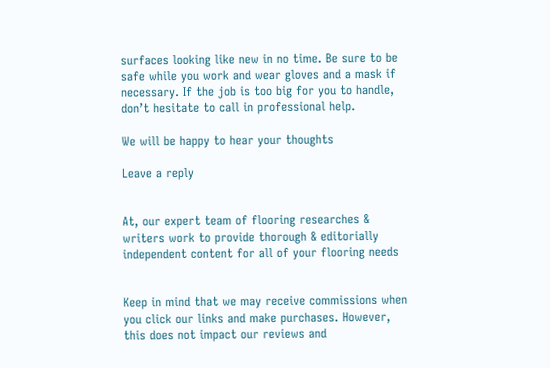surfaces looking like new in no time. Be sure to be safe while you work and wear gloves and a mask if necessary. If the job is too big for you to handle, don’t hesitate to call in professional help.

We will be happy to hear your thoughts

Leave a reply


At, our expert team of flooring researches & writers work to provide thorough & editorially independent content for all of your flooring needs


Keep in mind that we may receive commissions when you click our links and make purchases. However, this does not impact our reviews and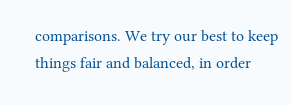comparisons. We try our best to keep things fair and balanced, in order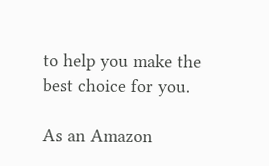to help you make the best choice for you.

As an Amazon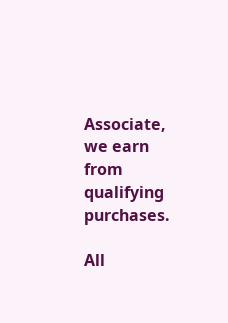Associate, we earn from qualifying purchases.

All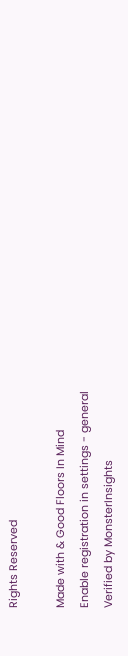Rights Reserved

Made with & Good Floors In Mind
Enable registration in settings - general
Verified by MonsterInsights